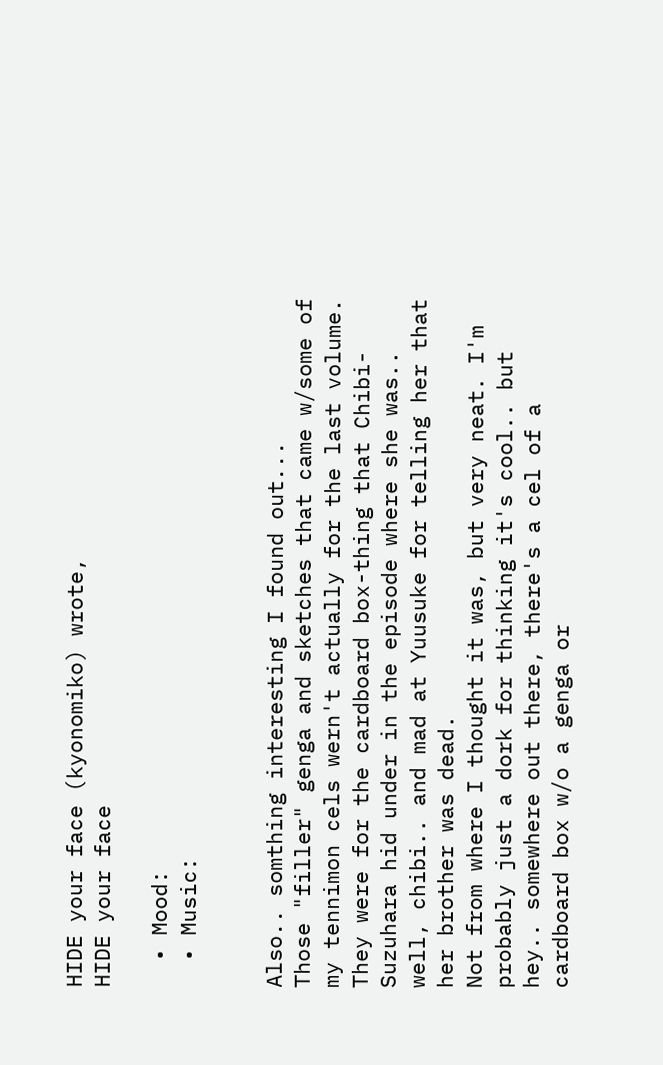HIDE your face (kyonomiko) wrote,
HIDE your face

  • Mood:
  • Music:


Also.. somthing interesting I found out...
Those "filler" genga and sketches that came w/some of my tennimon cels wern't actually for the last volume. They were for the cardboard box-thing that Chibi-Suzuhara hid under in the episode where she was.. well, chibi.. and mad at Yuusuke for telling her that her brother was dead.
Not from where I thought it was, but very neat. I'm probably just a dork for thinking it's cool.. but hey.. somewhere out there, there's a cel of a cardboard box w/o a genga or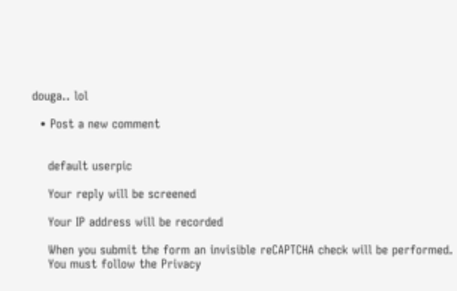douga.. lol

  • Post a new comment


    default userpic

    Your reply will be screened

    Your IP address will be recorded

    When you submit the form an invisible reCAPTCHA check will be performed.
    You must follow the Privacy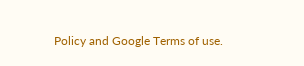Policy and Google Terms of use.